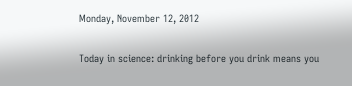Monday, November 12, 2012

Today in science: drinking before you drink means you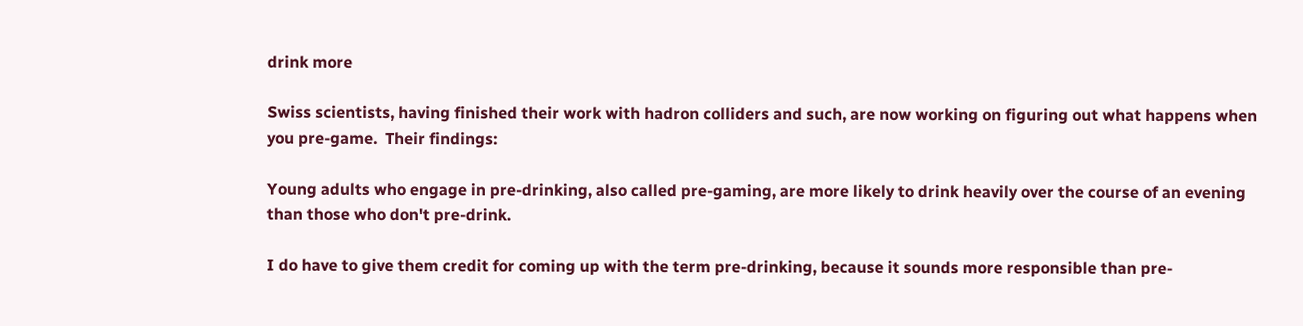drink more

Swiss scientists, having finished their work with hadron colliders and such, are now working on figuring out what happens when you pre-game.  Their findings:

Young adults who engage in pre-drinking, also called pre-gaming, are more likely to drink heavily over the course of an evening than those who don't pre-drink.

I do have to give them credit for coming up with the term pre-drinking, because it sounds more responsible than pre-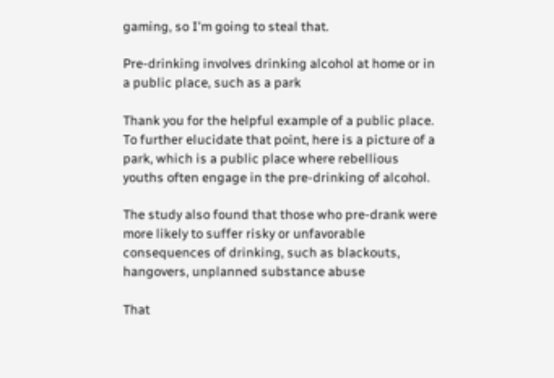gaming, so I'm going to steal that.

Pre-drinking involves drinking alcohol at home or in a public place, such as a park

Thank you for the helpful example of a public place.  To further elucidate that point, here is a picture of a park, which is a public place where rebellious youths often engage in the pre-drinking of alcohol.

The study also found that those who pre-drank were more likely to suffer risky or unfavorable consequences of drinking, such as blackouts, hangovers, unplanned substance abuse

That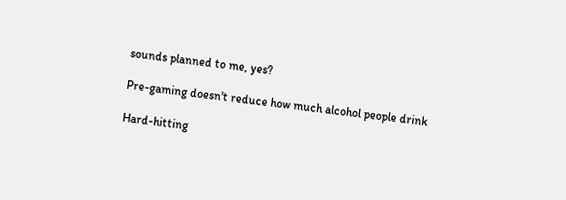sounds planned to me, yes?

Pre-gaming doesn't reduce how much alcohol people drink

Hard-hitting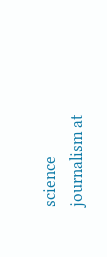science journalism at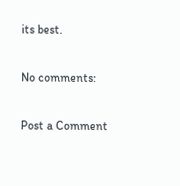its best.

No comments:

Post a Comment